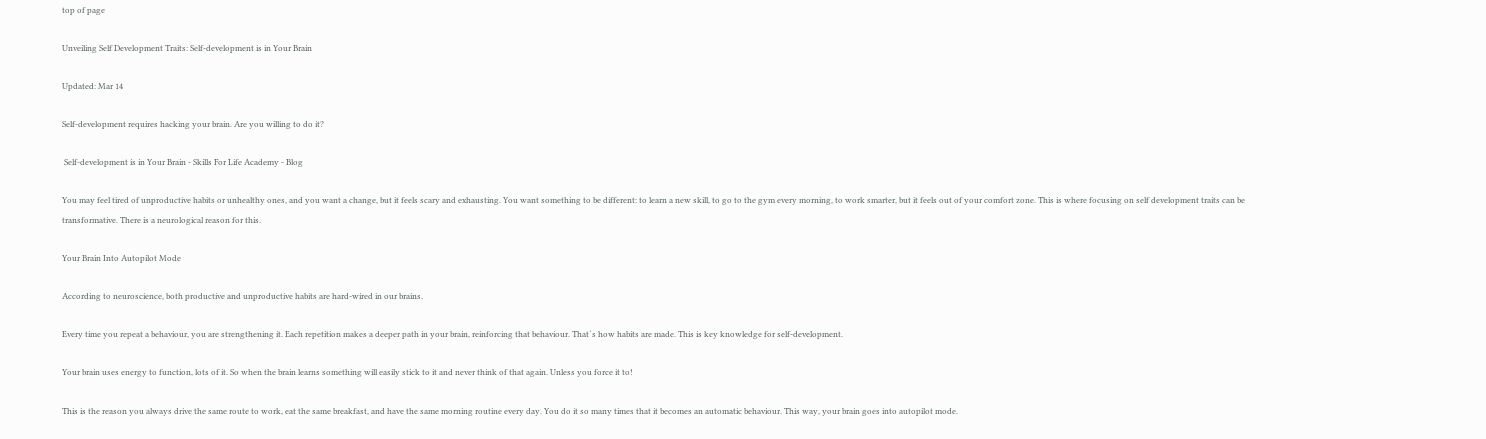top of page

Unveiling Self Development Traits: Self-development is in Your Brain

Updated: Mar 14

Self-development requires hacking your brain. Are you willing to do it?

 Self-development is in Your Brain - Skills For Life Academy - Blog

You may feel tired of unproductive habits or unhealthy ones, and you want a change, but it feels scary and exhausting. You want something to be different: to learn a new skill, to go to the gym every morning, to work smarter, but it feels out of your comfort zone. This is where focusing on self development traits can be transformative. There is a neurological reason for this.

Your Brain Into Autopilot Mode

According to neuroscience, both productive and unproductive habits are hard-wired in our brains.

Every time you repeat a behaviour, you are strengthening it. Each repetition makes a deeper path in your brain, reinforcing that behaviour. That´s how habits are made. This is key knowledge for self-development.

Your brain uses energy to function, lots of it. So when the brain learns something will easily stick to it and never think of that again. Unless you force it to!

This is the reason you always drive the same route to work, eat the same breakfast, and have the same morning routine every day. You do it so many times that it becomes an automatic behaviour. This way, your brain goes into autopilot mode.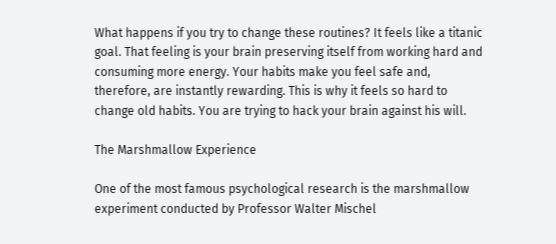What happens if you try to change these routines? It feels like a titanic goal. That feeling is your brain preserving itself from working hard and consuming more energy. Your habits make you feel safe and, therefore, are instantly rewarding. This is why it feels so hard to change old habits. You are trying to hack your brain against his will.

The Marshmallow Experience

One of the most famous psychological research is the marshmallow experiment conducted by Professor Walter Mischel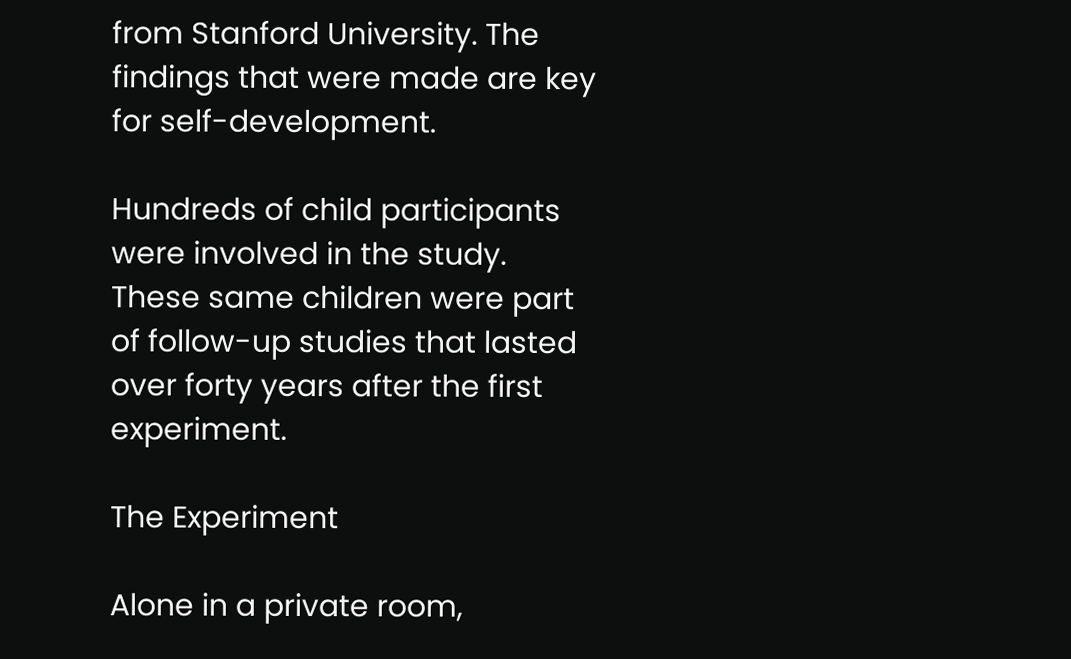from Stanford University. The findings that were made are key for self-development.

Hundreds of child participants were involved in the study. These same children were part of follow-up studies that lasted over forty years after the first experiment.

The Experiment

Alone in a private room,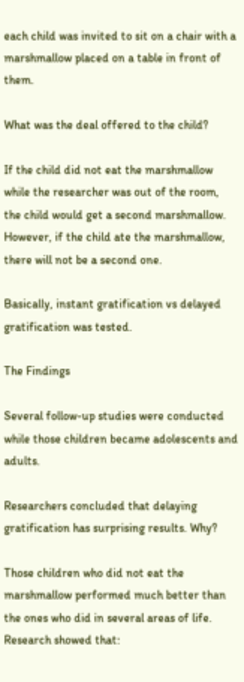each child was invited to sit on a chair with a marshmallow placed on a table in front of them.

What was the deal offered to the child?

If the child did not eat the marshmallow while the researcher was out of the room, the child would get a second marshmallow. However, if the child ate the marshmallow, there will not be a second one.

Basically, instant gratification vs delayed gratification was tested.

The Findings

Several follow-up studies were conducted while those children became adolescents and adults.

Researchers concluded that delaying gratification has surprising results. Why?

Those children who did not eat the marshmallow performed much better than the ones who did in several areas of life. Research showed that: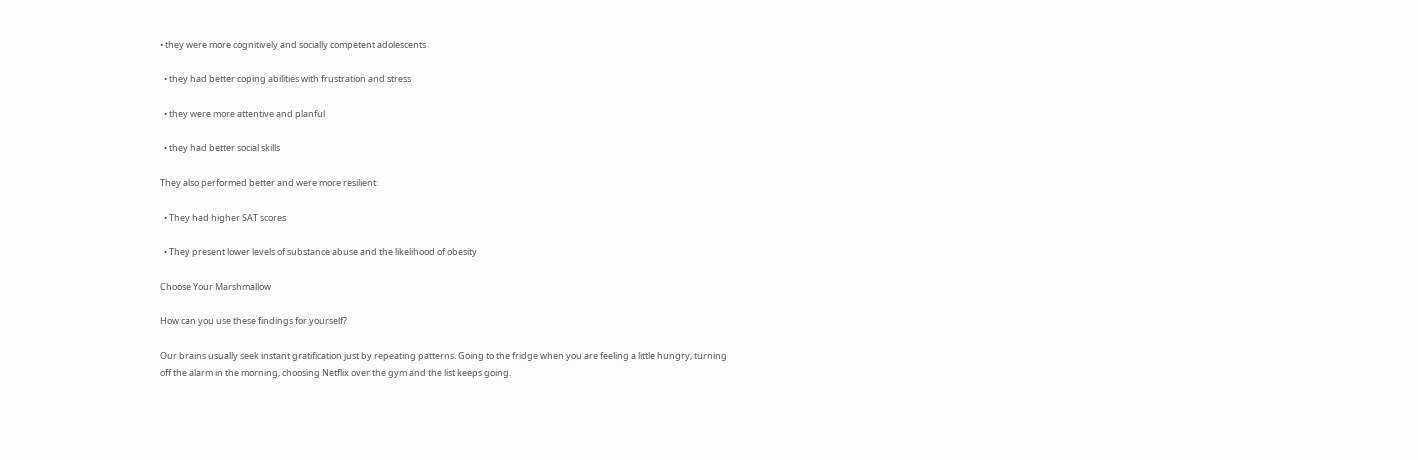• they were more cognitively and socially competent adolescents

  • they had better coping abilities with frustration and stress

  • they were more attentive and planful

  • they had better social skills

They also performed better and were more resilient:

  • They had higher SAT scores

  • They present lower levels of substance abuse and the likelihood of obesity

Choose Your Marshmallow

How can you use these findings for yourself?

Our brains usually seek instant gratification just by repeating patterns. Going to the fridge when you are feeling a little hungry, turning off the alarm in the morning, choosing Netflix over the gym and the list keeps going.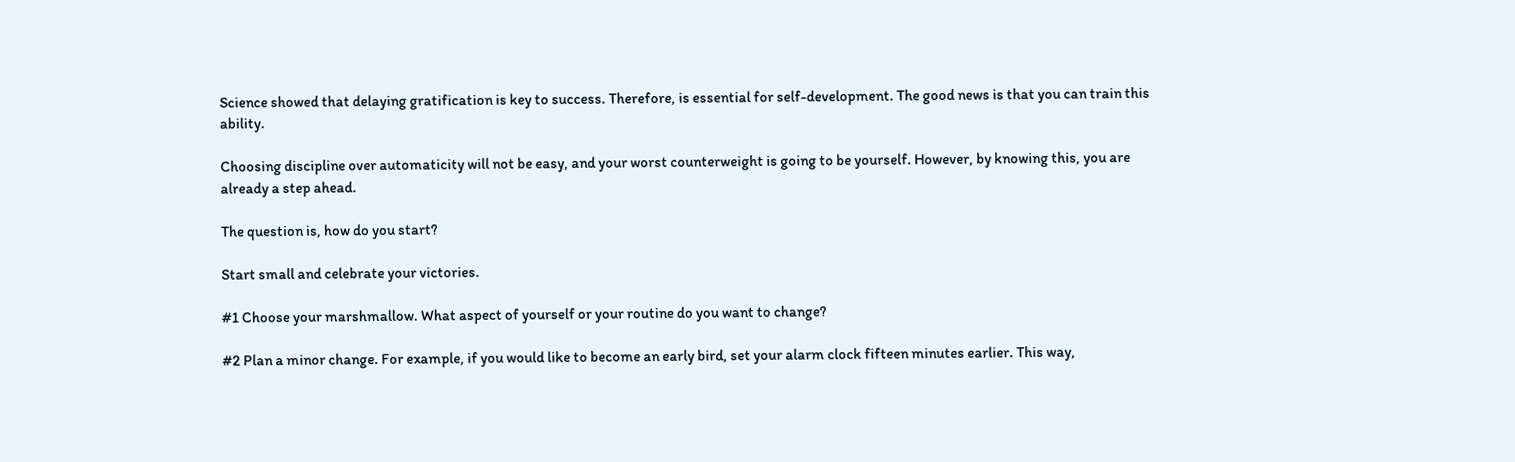Science showed that delaying gratification is key to success. Therefore, is essential for self-development. The good news is that you can train this ability.

Choosing discipline over automaticity will not be easy, and your worst counterweight is going to be yourself. However, by knowing this, you are already a step ahead.

The question is, how do you start?

Start small and celebrate your victories.

#1 Choose your marshmallow. What aspect of yourself or your routine do you want to change?

#2 Plan a minor change. For example, if you would like to become an early bird, set your alarm clock fifteen minutes earlier. This way,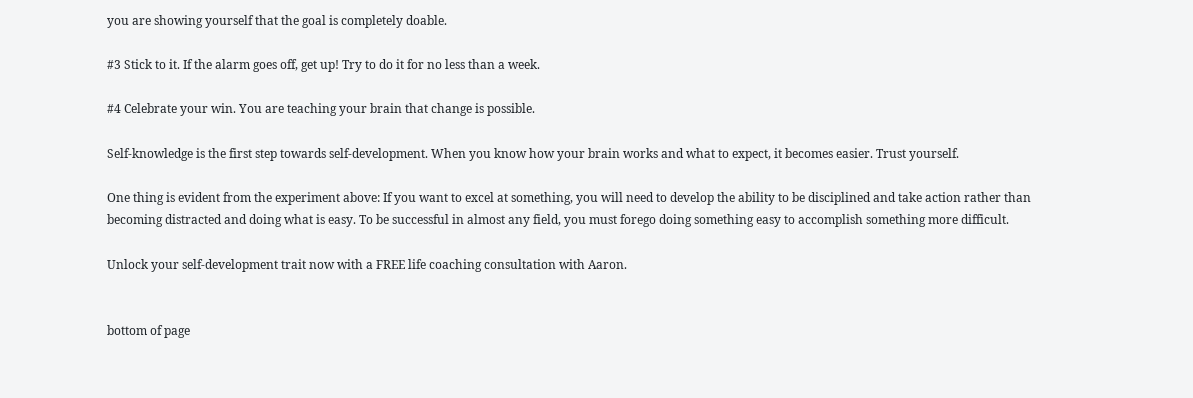you are showing yourself that the goal is completely doable.

#3 Stick to it. If the alarm goes off, get up! Try to do it for no less than a week.

#4 Celebrate your win. You are teaching your brain that change is possible.

Self-knowledge is the first step towards self-development. When you know how your brain works and what to expect, it becomes easier. Trust yourself.

One thing is evident from the experiment above: If you want to excel at something, you will need to develop the ability to be disciplined and take action rather than becoming distracted and doing what is easy. To be successful in almost any field, you must forego doing something easy to accomplish something more difficult.

Unlock your self-development trait now with a FREE life coaching consultation with Aaron.


bottom of page